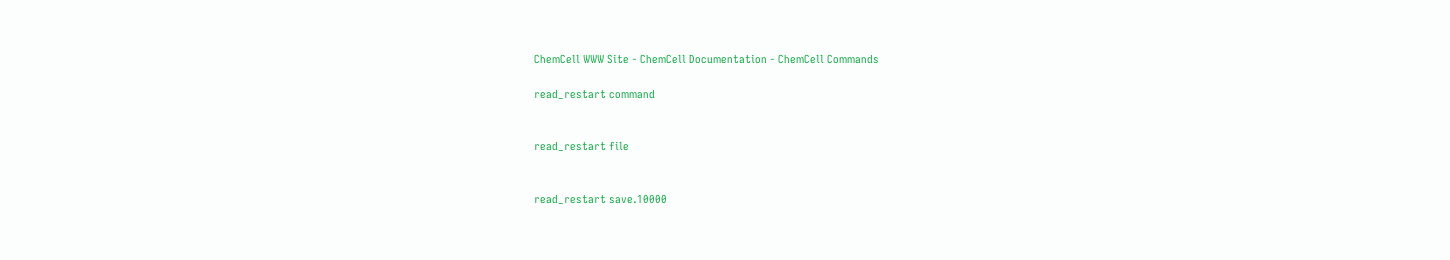ChemCell WWW Site - ChemCell Documentation - ChemCell Commands

read_restart command


read_restart file


read_restart save.10000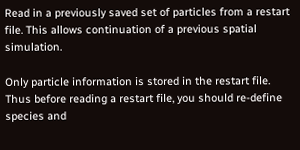Read in a previously saved set of particles from a restart file. This allows continuation of a previous spatial simulation.

Only particle information is stored in the restart file. Thus before reading a restart file, you should re-define species and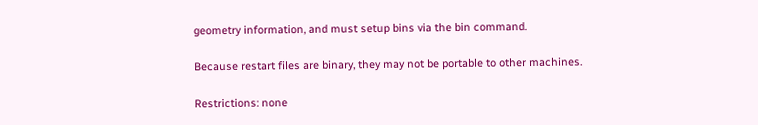geometry information, and must setup bins via the bin command.

Because restart files are binary, they may not be portable to other machines.

Restrictions: none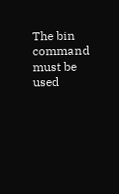The bin command must be used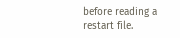before reading a restart file.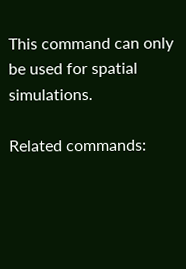This command can only be used for spatial simulations.

Related commands: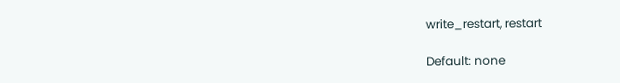write_restart, restart

Default: none